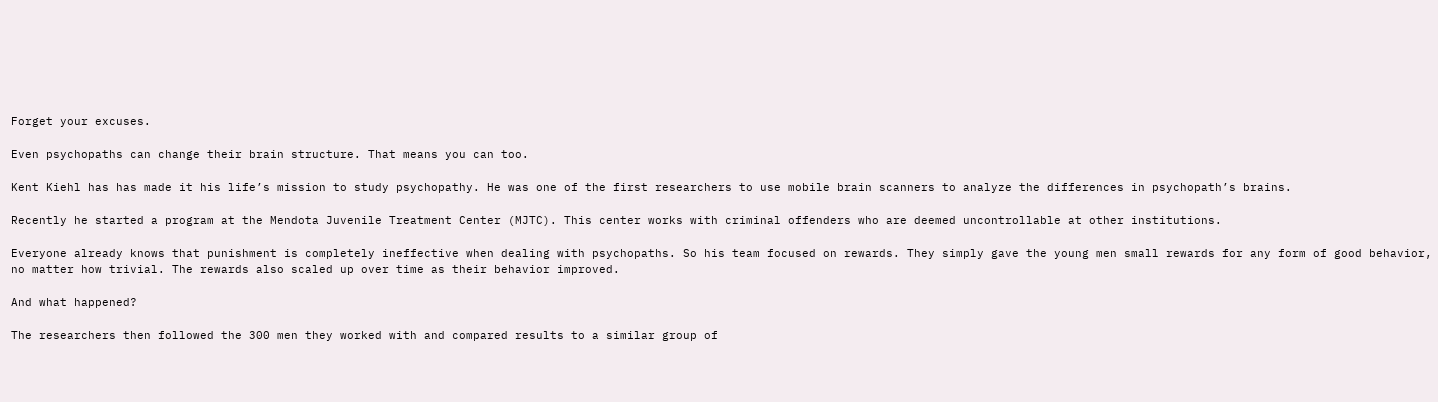Forget your excuses.

Even psychopaths can change their brain structure. That means you can too.

Kent Kiehl has has made it his life’s mission to study psychopathy. He was one of the first researchers to use mobile brain scanners to analyze the differences in psychopath’s brains.

Recently he started a program at the Mendota Juvenile Treatment Center (MJTC). This center works with criminal offenders who are deemed uncontrollable at other institutions.

Everyone already knows that punishment is completely ineffective when dealing with psychopaths. So his team focused on rewards. They simply gave the young men small rewards for any form of good behavior, no matter how trivial. The rewards also scaled up over time as their behavior improved.

And what happened?

The researchers then followed the 300 men they worked with and compared results to a similar group of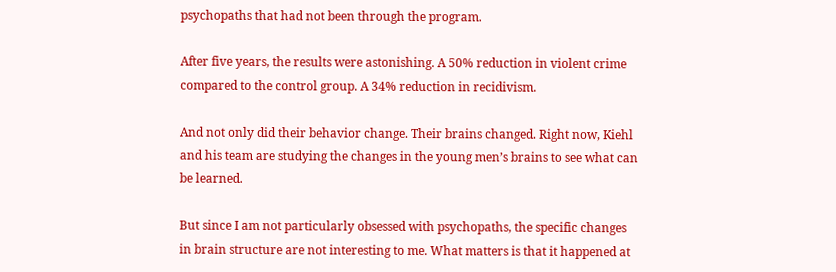psychopaths that had not been through the program.

After five years, the results were astonishing. A 50% reduction in violent crime compared to the control group. A 34% reduction in recidivism.

And not only did their behavior change. Their brains changed. Right now, Kiehl and his team are studying the changes in the young men’s brains to see what can be learned.

But since I am not particularly obsessed with psychopaths, the specific changes in brain structure are not interesting to me. What matters is that it happened at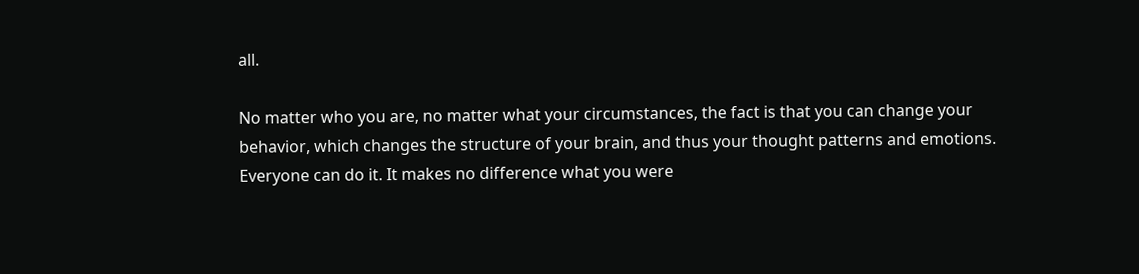all.

No matter who you are, no matter what your circumstances, the fact is that you can change your behavior, which changes the structure of your brain, and thus your thought patterns and emotions. Everyone can do it. It makes no difference what you were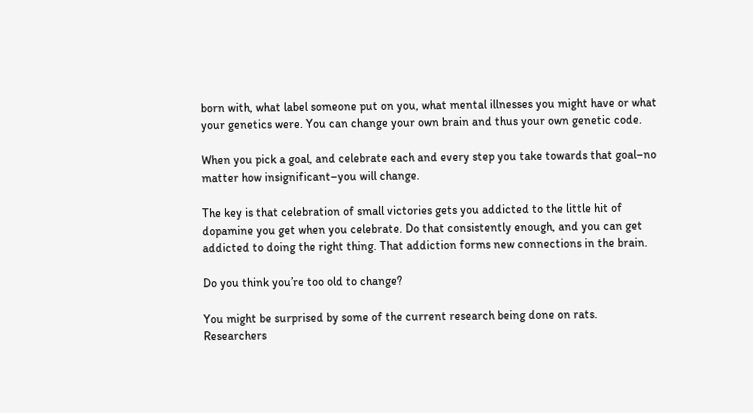born with, what label someone put on you, what mental illnesses you might have or what your genetics were. You can change your own brain and thus your own genetic code.

When you pick a goal, and celebrate each and every step you take towards that goal–no matter how insignificant–you will change.

The key is that celebration of small victories gets you addicted to the little hit of dopamine you get when you celebrate. Do that consistently enough, and you can get addicted to doing the right thing. That addiction forms new connections in the brain.

Do you think you’re too old to change?

You might be surprised by some of the current research being done on rats. Researchers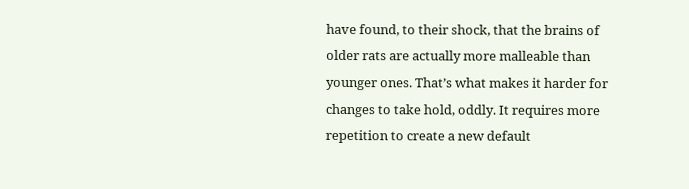have found, to their shock, that the brains of older rats are actually more malleable than younger ones. That’s what makes it harder for changes to take hold, oddly. It requires more repetition to create a new default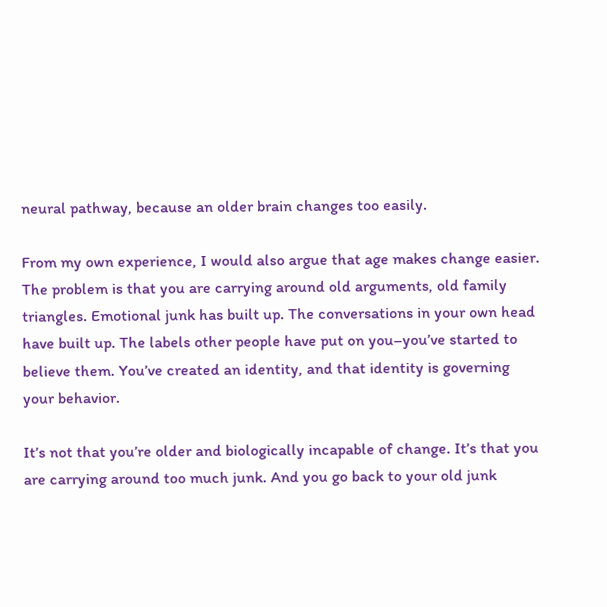neural pathway, because an older brain changes too easily.

From my own experience, I would also argue that age makes change easier. The problem is that you are carrying around old arguments, old family triangles. Emotional junk has built up. The conversations in your own head have built up. The labels other people have put on you–you’ve started to believe them. You’ve created an identity, and that identity is governing your behavior.

It’s not that you’re older and biologically incapable of change. It’s that you are carrying around too much junk. And you go back to your old junk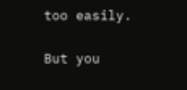too easily.

But you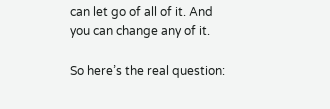can let go of all of it. And you can change any of it.

So here’s the real question: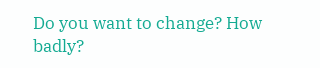Do you want to change? How badly?